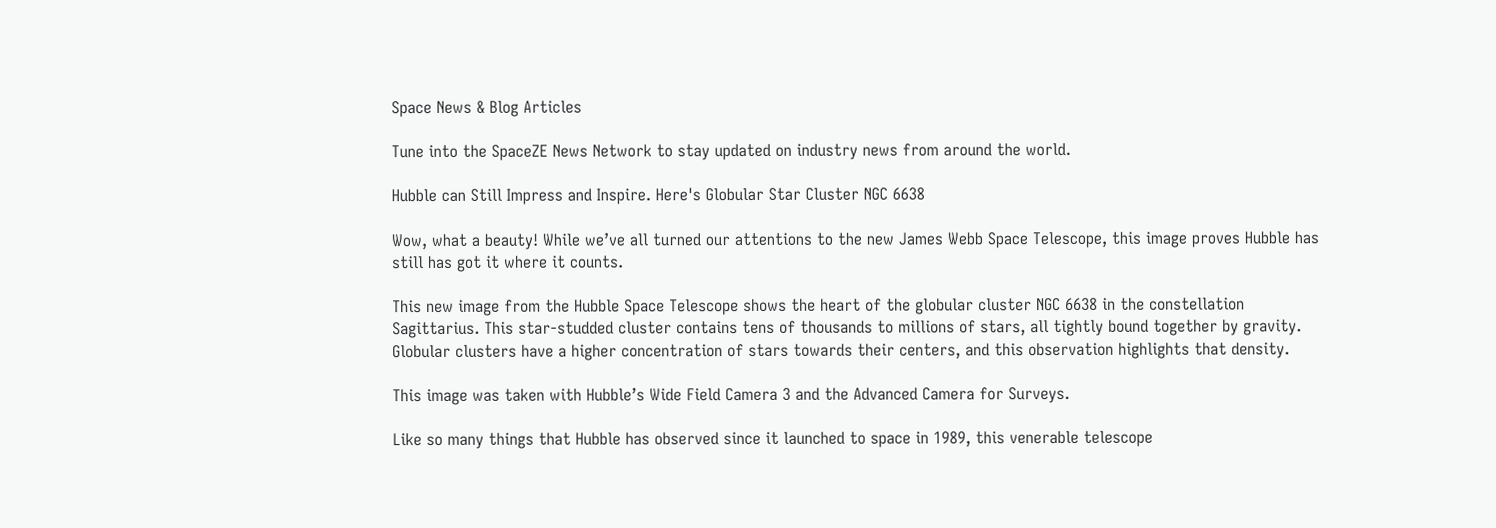Space News & Blog Articles

Tune into the SpaceZE News Network to stay updated on industry news from around the world.

Hubble can Still Impress and Inspire. Here's Globular Star Cluster NGC 6638

Wow, what a beauty! While we’ve all turned our attentions to the new James Webb Space Telescope, this image proves Hubble has still has got it where it counts.

This new image from the Hubble Space Telescope shows the heart of the globular cluster NGC 6638 in the constellation Sagittarius. This star-studded cluster contains tens of thousands to millions of stars, all tightly bound together by gravity. Globular clusters have a higher concentration of stars towards their centers, and this observation highlights that density.

This image was taken with Hubble’s Wide Field Camera 3 and the Advanced Camera for Surveys.

Like so many things that Hubble has observed since it launched to space in 1989, this venerable telescope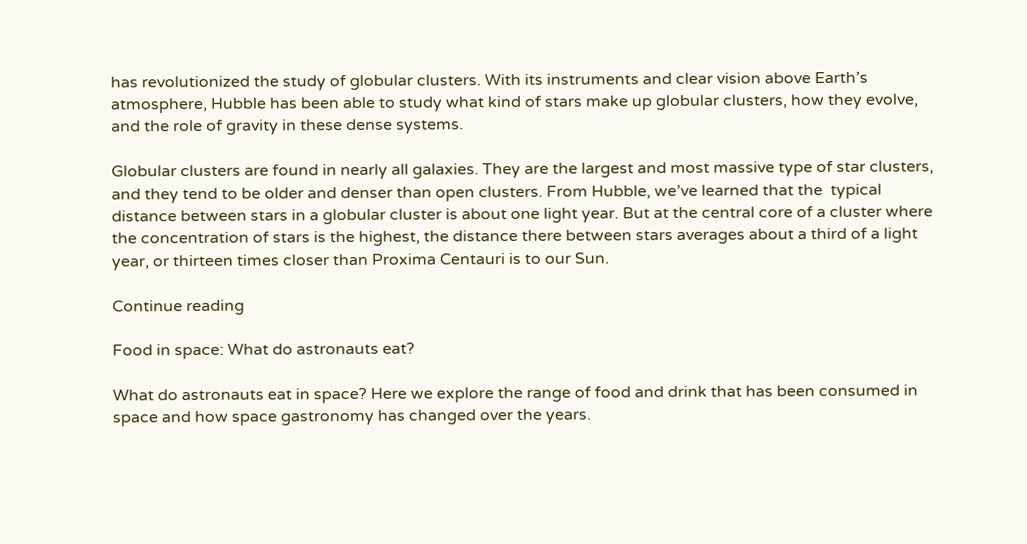has revolutionized the study of globular clusters. With its instruments and clear vision above Earth’s atmosphere, Hubble has been able to study what kind of stars make up globular clusters, how they evolve, and the role of gravity in these dense systems.

Globular clusters are found in nearly all galaxies. They are the largest and most massive type of star clusters, and they tend to be older and denser than open clusters. From Hubble, we’ve learned that the  typical distance between stars in a globular cluster is about one light year. But at the central core of a cluster where the concentration of stars is the highest, the distance there between stars averages about a third of a light year, or thirteen times closer than Proxima Centauri is to our Sun.

Continue reading

Food in space: What do astronauts eat?

What do astronauts eat in space? Here we explore the range of food and drink that has been consumed in space and how space gastronomy has changed over the years.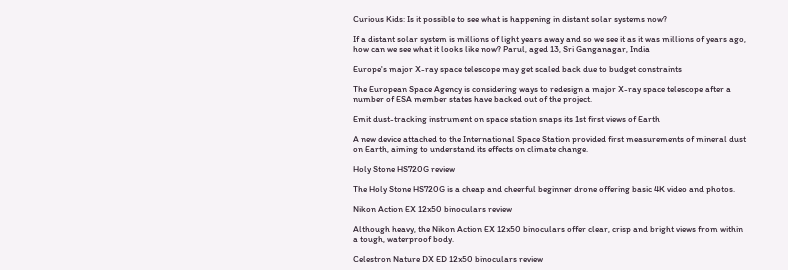Curious Kids: Is it possible to see what is happening in distant solar systems now?

If a distant solar system is millions of light years away and so we see it as it was millions of years ago, how can we see what it looks like now? Parul, aged 13, Sri Ganganagar, India

Europe's major X-ray space telescope may get scaled back due to budget constraints

The European Space Agency is considering ways to redesign a major X-ray space telescope after a number of ESA member states have backed out of the project.

Emit dust-tracking instrument on space station snaps its 1st first views of Earth

A new device attached to the International Space Station provided first measurements of mineral dust on Earth, aiming to understand its effects on climate change.

Holy Stone HS720G review

The Holy Stone HS720G is a cheap and cheerful beginner drone offering basic 4K video and photos.

Nikon Action EX 12x50 binoculars review

Although heavy, the Nikon Action EX 12x50 binoculars offer clear, crisp and bright views from within a tough, waterproof body.

Celestron Nature DX ED 12x50 binoculars review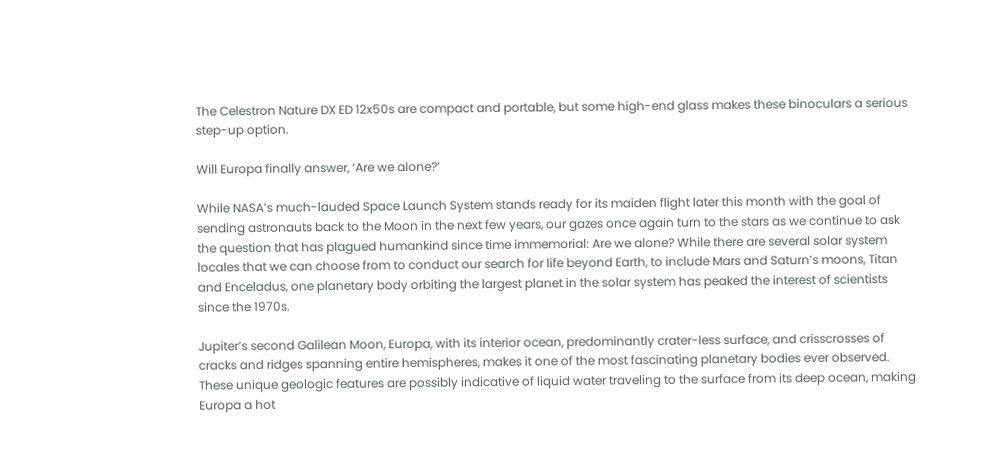The Celestron Nature DX ED 12x50s are compact and portable, but some high-end glass makes these binoculars a serious step-up option.

Will Europa finally answer, ‘Are we alone?’

While NASA’s much-lauded Space Launch System stands ready for its maiden flight later this month with the goal of sending astronauts back to the Moon in the next few years, our gazes once again turn to the stars as we continue to ask the question that has plagued humankind since time immemorial: Are we alone? While there are several solar system locales that we can choose from to conduct our search for life beyond Earth, to include Mars and Saturn’s moons, Titan and Enceladus, one planetary body orbiting the largest planet in the solar system has peaked the interest of scientists since the 1970s.

Jupiter’s second Galilean Moon, Europa, with its interior ocean, predominantly crater-less surface, and crisscrosses of cracks and ridges spanning entire hemispheres, makes it one of the most fascinating planetary bodies ever observed. These unique geologic features are possibly indicative of liquid water traveling to the surface from its deep ocean, making Europa a hot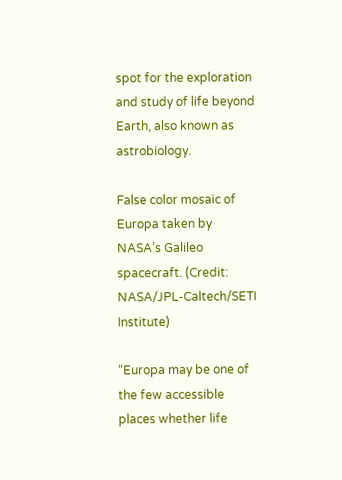spot for the exploration and study of life beyond Earth, also known as astrobiology.

False color mosaic of Europa taken by NASA’s Galileo spacecraft. (Credit: NASA/JPL-Caltech/SETI Institute)

“Europa may be one of the few accessible places whether life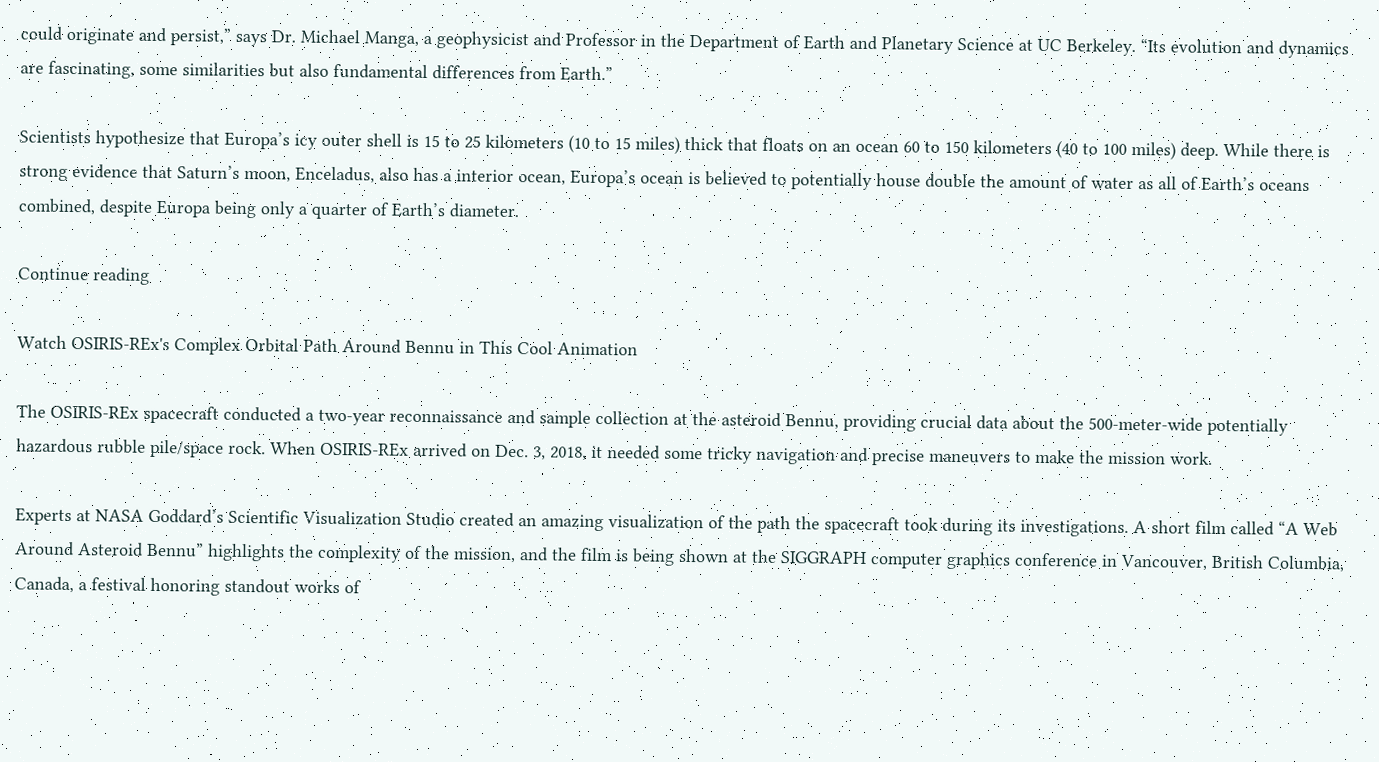could originate and persist,” says Dr. Michael Manga, a geophysicist and Professor in the Department of Earth and Planetary Science at UC Berkeley. “Its evolution and dynamics are fascinating, some similarities but also fundamental differences from Earth.”

Scientists hypothesize that Europa’s icy outer shell is 15 to 25 kilometers (10 to 15 miles) thick that floats on an ocean 60 to 150 kilometers (40 to 100 miles) deep. While there is strong evidence that Saturn’s moon, Enceladus, also has a interior ocean, Europa’s ocean is believed to potentially house double the amount of water as all of Earth’s oceans combined, despite Europa being only a quarter of Earth’s diameter.

Continue reading

Watch OSIRIS-REx's Complex Orbital Path Around Bennu in This Cool Animation

The OSIRIS-REx spacecraft conducted a two-year reconnaissance and sample collection at the asteroid Bennu, providing crucial data about the 500-meter-wide potentially hazardous rubble pile/space rock. When OSIRIS-REx arrived on Dec. 3, 2018, it needed some tricky navigation and precise maneuvers to make the mission work.

Experts at NASA Goddard’s Scientific Visualization Studio created an amazing visualization of the path the spacecraft took during its investigations. A short film called “A Web Around Asteroid Bennu” highlights the complexity of the mission, and the film is being shown at the SIGGRAPH computer graphics conference in Vancouver, British Columbia, Canada, a festival honoring standout works of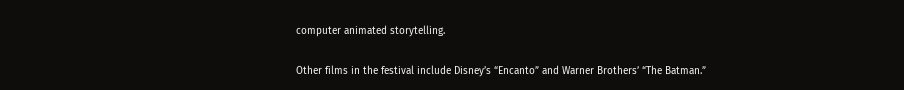computer animated storytelling.

Other films in the festival include Disney’s “Encanto” and Warner Brothers’ “The Batman.”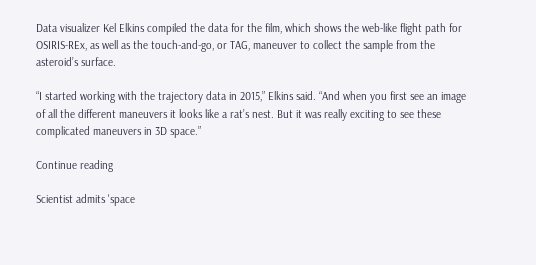Data visualizer Kel Elkins compiled the data for the film, which shows the web-like flight path for OSIRIS-REx, as well as the touch-and-go, or TAG, maneuver to collect the sample from the asteroid’s surface.

“I started working with the trajectory data in 2015,” Elkins said. “And when you first see an image of all the different maneuvers it looks like a rat’s nest. But it was really exciting to see these complicated maneuvers in 3D space.”

Continue reading

Scientist admits 'space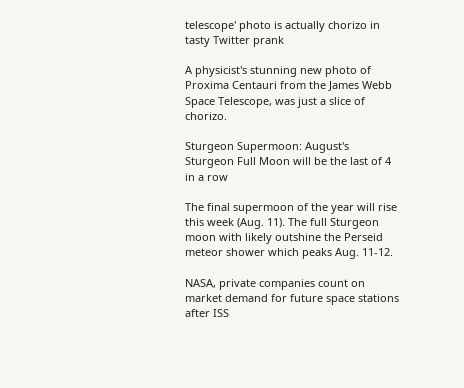telescope' photo is actually chorizo in tasty Twitter prank

A physicist's stunning new photo of Proxima Centauri from the James Webb Space Telescope, was just a slice of chorizo.

Sturgeon Supermoon: August's Sturgeon Full Moon will be the last of 4 in a row

The final supermoon of the year will rise this week (Aug. 11). The full Sturgeon moon with likely outshine the Perseid meteor shower which peaks Aug. 11-12.

NASA, private companies count on market demand for future space stations after ISS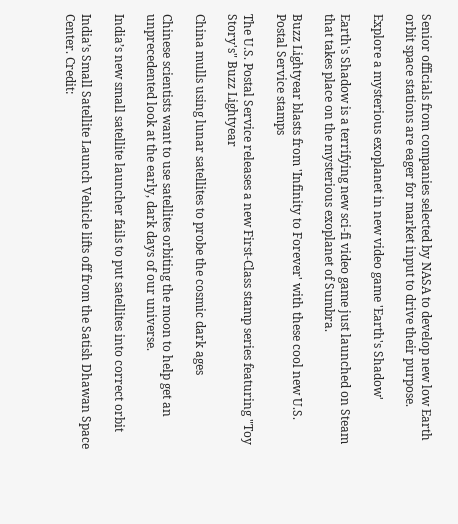Senior officials from companies selected by NASA to develop new low Earth orbit space stations are eager for market input to drive their purpose.

Explore a mysterious exoplanet in new video game 'Earth's Shadow'

Earth's Shadow is a terrifying new sci-fi video game just launched on Steam that takes place on the mysterious exoplanet of Sumbra.

Buzz Lightyear blasts from 'Infinity to Forever' with these cool new U.S. Postal Service stamps

The U.S. Postal Service releases a new First-Class stamp series featuring "Toy Story's" Buzz Lightyear

China mulls using lunar satellites to probe the cosmic dark ages

Chinese scientists want to use satellites orbiting the moon to help get an unprecedented look at the early, dark days of our universe.

India’s new small satellite launcher fails to put satellites into correct orbit

India’s Small Satellite Launch Vehicle lifts off from the Satish Dhawan Space Center. Credit: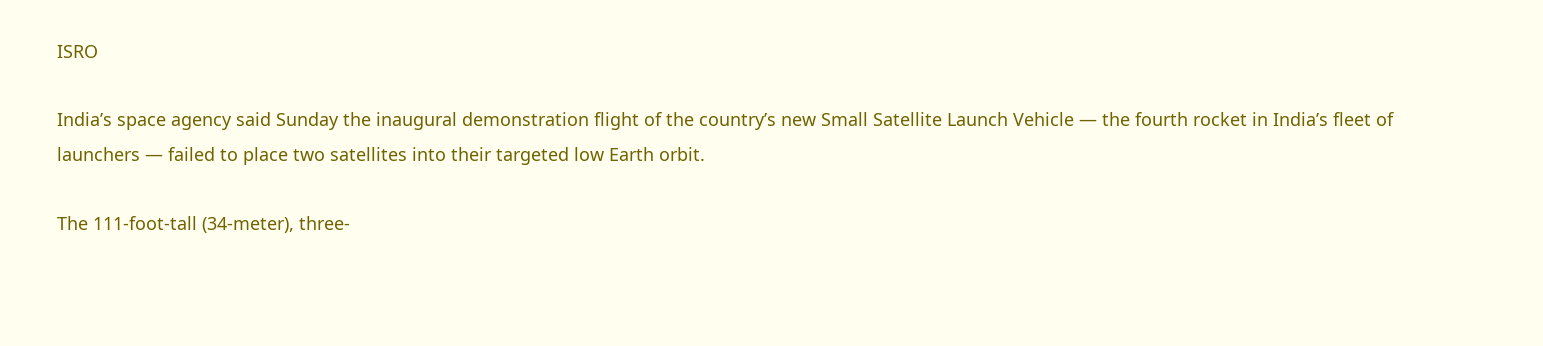ISRO

India’s space agency said Sunday the inaugural demonstration flight of the country’s new Small Satellite Launch Vehicle — the fourth rocket in India’s fleet of launchers — failed to place two satellites into their targeted low Earth orbit.

The 111-foot-tall (34-meter), three-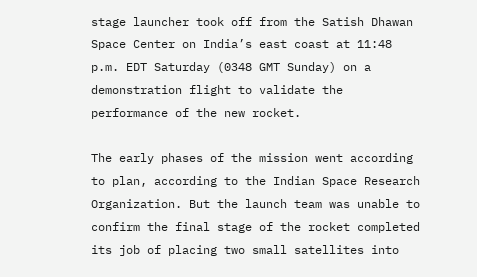stage launcher took off from the Satish Dhawan Space Center on India’s east coast at 11:48 p.m. EDT Saturday (0348 GMT Sunday) on a demonstration flight to validate the performance of the new rocket.

The early phases of the mission went according to plan, according to the Indian Space Research Organization. But the launch team was unable to confirm the final stage of the rocket completed its job of placing two small satellites into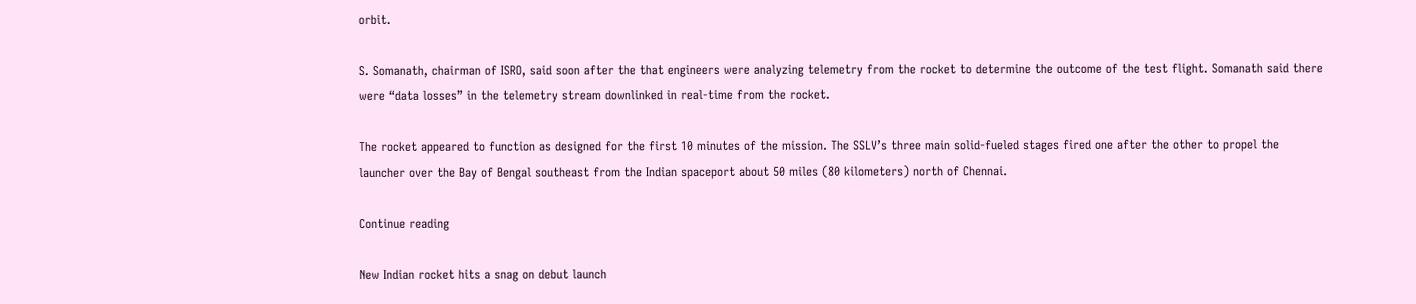orbit.

S. Somanath, chairman of ISRO, said soon after the that engineers were analyzing telemetry from the rocket to determine the outcome of the test flight. Somanath said there were “data losses” in the telemetry stream downlinked in real-time from the rocket.

The rocket appeared to function as designed for the first 10 minutes of the mission. The SSLV’s three main solid-fueled stages fired one after the other to propel the launcher over the Bay of Bengal southeast from the Indian spaceport about 50 miles (80 kilometers) north of Chennai.

Continue reading

New Indian rocket hits a snag on debut launch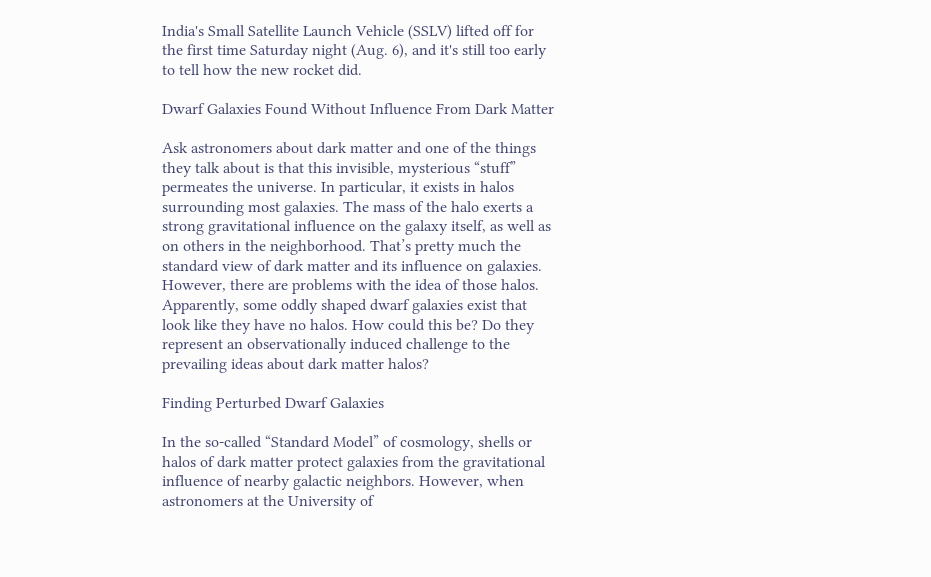India's Small Satellite Launch Vehicle (SSLV) lifted off for the first time Saturday night (Aug. 6), and it's still too early to tell how the new rocket did.

Dwarf Galaxies Found Without Influence From Dark Matter

Ask astronomers about dark matter and one of the things they talk about is that this invisible, mysterious “stuff” permeates the universe. In particular, it exists in halos surrounding most galaxies. The mass of the halo exerts a strong gravitational influence on the galaxy itself, as well as on others in the neighborhood. That’s pretty much the standard view of dark matter and its influence on galaxies. However, there are problems with the idea of those halos. Apparently, some oddly shaped dwarf galaxies exist that look like they have no halos. How could this be? Do they represent an observationally induced challenge to the prevailing ideas about dark matter halos?

Finding Perturbed Dwarf Galaxies

In the so-called “Standard Model” of cosmology, shells or halos of dark matter protect galaxies from the gravitational influence of nearby galactic neighbors. However, when astronomers at the University of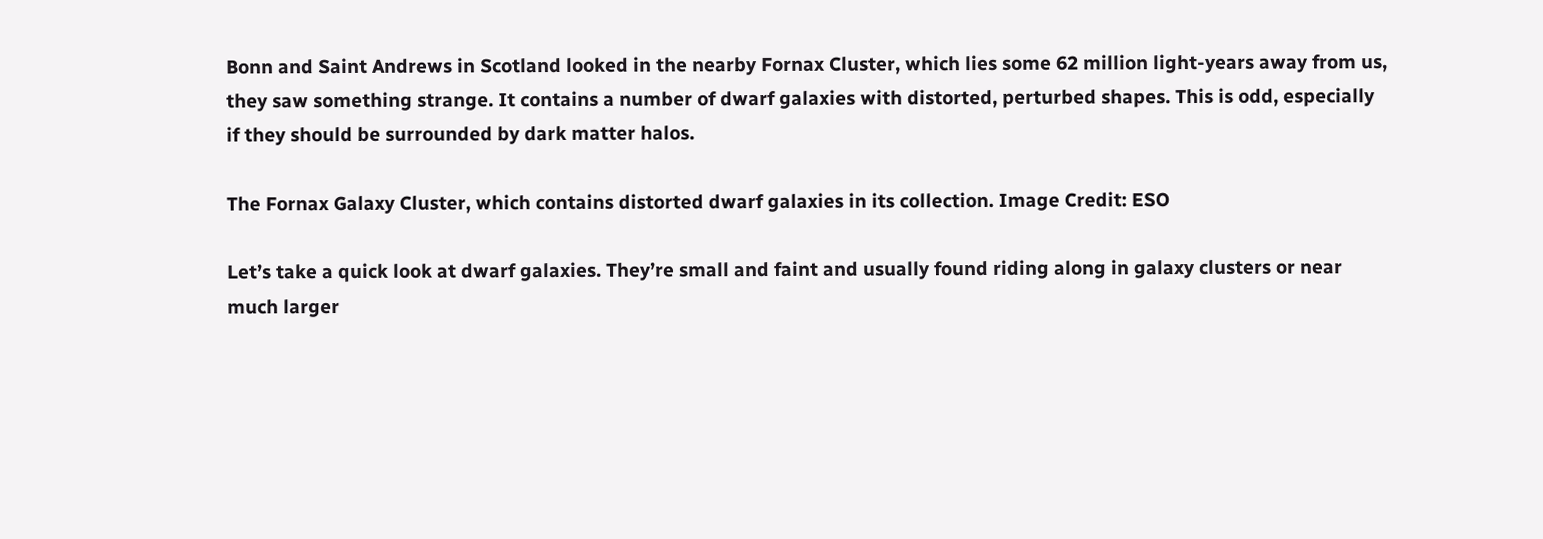Bonn and Saint Andrews in Scotland looked in the nearby Fornax Cluster, which lies some 62 million light-years away from us, they saw something strange. It contains a number of dwarf galaxies with distorted, perturbed shapes. This is odd, especially if they should be surrounded by dark matter halos.

The Fornax Galaxy Cluster, which contains distorted dwarf galaxies in its collection. Image Credit: ESO

Let’s take a quick look at dwarf galaxies. They’re small and faint and usually found riding along in galaxy clusters or near much larger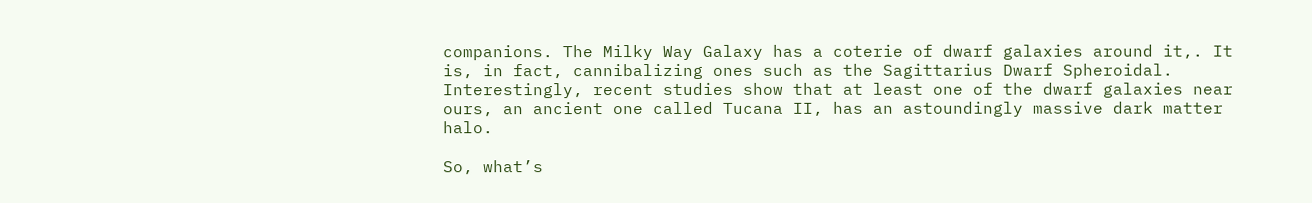companions. The Milky Way Galaxy has a coterie of dwarf galaxies around it,. It is, in fact, cannibalizing ones such as the Sagittarius Dwarf Spheroidal. Interestingly, recent studies show that at least one of the dwarf galaxies near ours, an ancient one called Tucana II, has an astoundingly massive dark matter halo.

So, what’s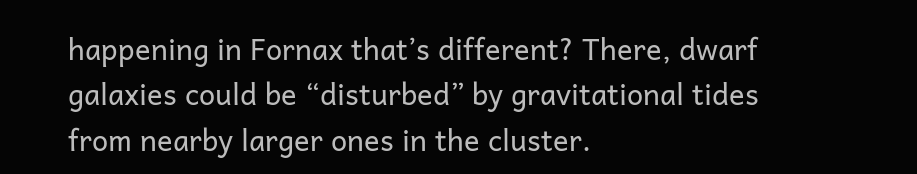happening in Fornax that’s different? There, dwarf galaxies could be “disturbed” by gravitational tides from nearby larger ones in the cluster.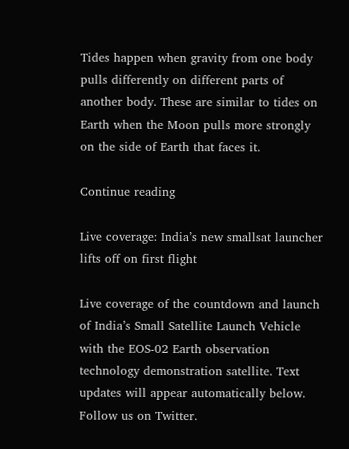Tides happen when gravity from one body pulls differently on different parts of another body. These are similar to tides on Earth when the Moon pulls more strongly on the side of Earth that faces it.

Continue reading

Live coverage: India’s new smallsat launcher lifts off on first flight

Live coverage of the countdown and launch of India’s Small Satellite Launch Vehicle with the EOS-02 Earth observation technology demonstration satellite. Text updates will appear automatically below. Follow us on Twitter.